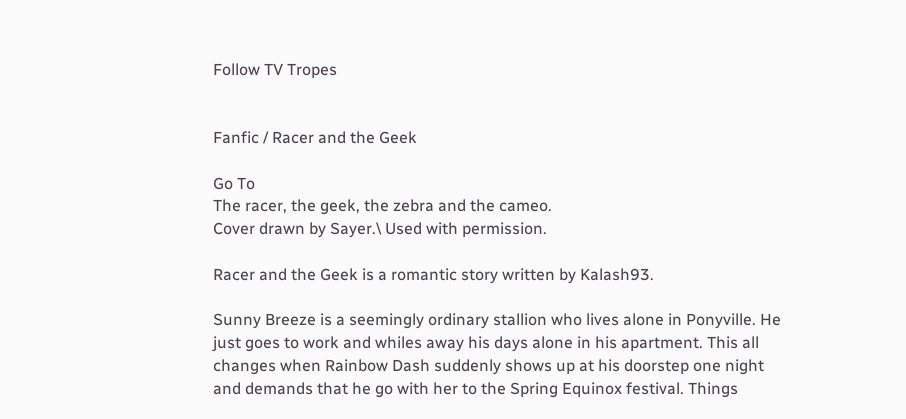Follow TV Tropes


Fanfic / Racer and the Geek

Go To
The racer, the geek, the zebra and the cameo.
Cover drawn by Sayer.\ Used with permission.

Racer and the Geek is a romantic story written by Kalash93.

Sunny Breeze is a seemingly ordinary stallion who lives alone in Ponyville. He just goes to work and whiles away his days alone in his apartment. This all changes when Rainbow Dash suddenly shows up at his doorstep one night and demands that he go with her to the Spring Equinox festival. Things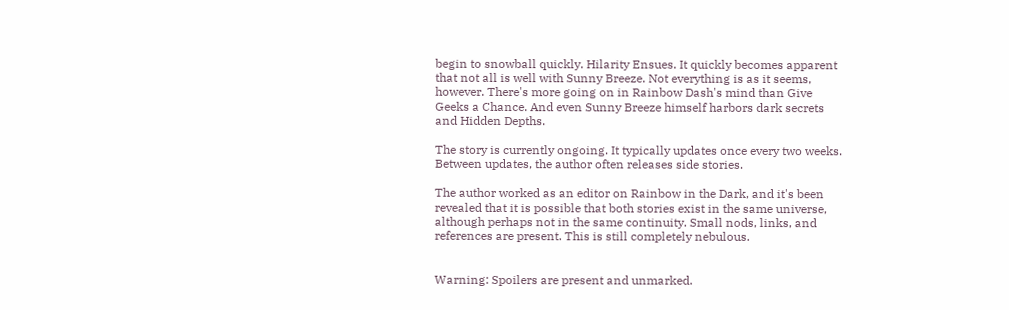begin to snowball quickly. Hilarity Ensues. It quickly becomes apparent that not all is well with Sunny Breeze. Not everything is as it seems, however. There's more going on in Rainbow Dash's mind than Give Geeks a Chance. And even Sunny Breeze himself harbors dark secrets and Hidden Depths.

The story is currently ongoing. It typically updates once every two weeks. Between updates, the author often releases side stories.

The author worked as an editor on Rainbow in the Dark, and it's been revealed that it is possible that both stories exist in the same universe, although perhaps not in the same continuity. Small nods, links, and references are present. This is still completely nebulous.


Warning: Spoilers are present and unmarked.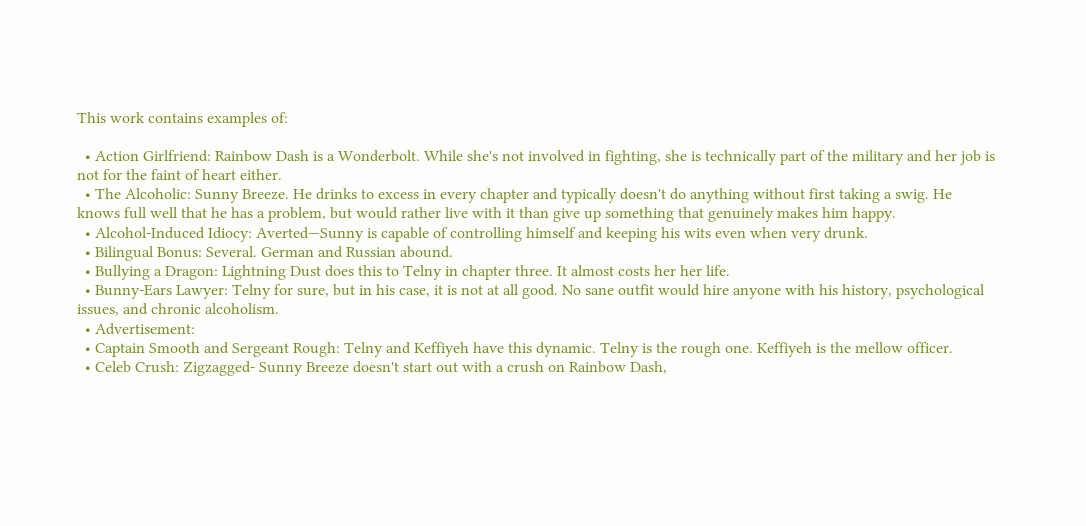This work contains examples of:

  • Action Girlfriend: Rainbow Dash is a Wonderbolt. While she's not involved in fighting, she is technically part of the military and her job is not for the faint of heart either.
  • The Alcoholic: Sunny Breeze. He drinks to excess in every chapter and typically doesn't do anything without first taking a swig. He knows full well that he has a problem, but would rather live with it than give up something that genuinely makes him happy.
  • Alcohol-Induced Idiocy: Averted—Sunny is capable of controlling himself and keeping his wits even when very drunk.
  • Bilingual Bonus: Several. German and Russian abound.
  • Bullying a Dragon: Lightning Dust does this to Telny in chapter three. It almost costs her her life.
  • Bunny-Ears Lawyer: Telny for sure, but in his case, it is not at all good. No sane outfit would hire anyone with his history, psychological issues, and chronic alcoholism.
  • Advertisement:
  • Captain Smooth and Sergeant Rough: Telny and Keffiyeh have this dynamic. Telny is the rough one. Keffiyeh is the mellow officer.
  • Celeb Crush: Zigzagged- Sunny Breeze doesn't start out with a crush on Rainbow Dash,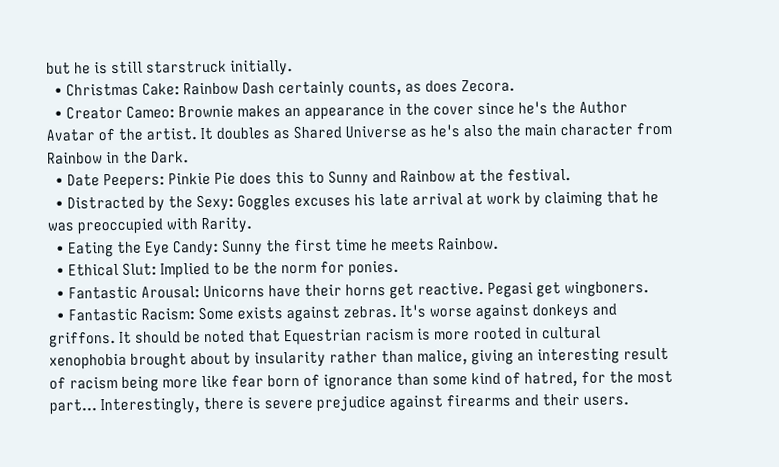but he is still starstruck initially.
  • Christmas Cake: Rainbow Dash certainly counts, as does Zecora.
  • Creator Cameo: Brownie makes an appearance in the cover since he's the Author Avatar of the artist. It doubles as Shared Universe as he's also the main character from Rainbow in the Dark.
  • Date Peepers: Pinkie Pie does this to Sunny and Rainbow at the festival.
  • Distracted by the Sexy: Goggles excuses his late arrival at work by claiming that he was preoccupied with Rarity.
  • Eating the Eye Candy: Sunny the first time he meets Rainbow.
  • Ethical Slut: Implied to be the norm for ponies.
  • Fantastic Arousal: Unicorns have their horns get reactive. Pegasi get wingboners.
  • Fantastic Racism: Some exists against zebras. It's worse against donkeys and griffons. It should be noted that Equestrian racism is more rooted in cultural xenophobia brought about by insularity rather than malice, giving an interesting result of racism being more like fear born of ignorance than some kind of hatred, for the most part... Interestingly, there is severe prejudice against firearms and their users.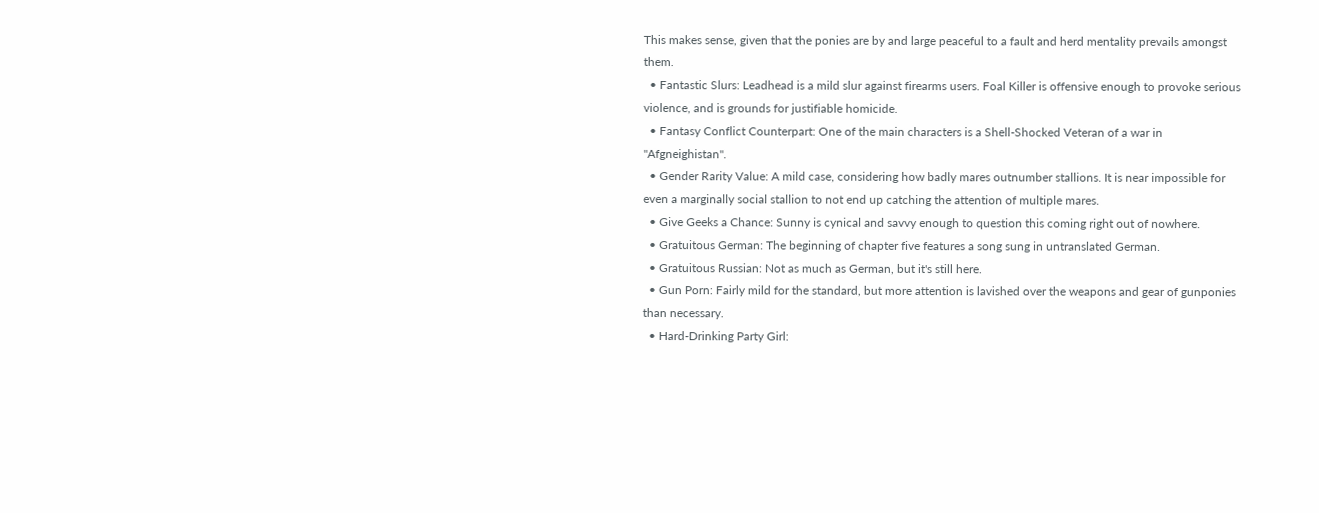This makes sense, given that the ponies are by and large peaceful to a fault and herd mentality prevails amongst them.
  • Fantastic Slurs: Leadhead is a mild slur against firearms users. Foal Killer is offensive enough to provoke serious violence, and is grounds for justifiable homicide.
  • Fantasy Conflict Counterpart: One of the main characters is a Shell-Shocked Veteran of a war in "Afgneighistan".
  • Gender Rarity Value: A mild case, considering how badly mares outnumber stallions. It is near impossible for even a marginally social stallion to not end up catching the attention of multiple mares.
  • Give Geeks a Chance: Sunny is cynical and savvy enough to question this coming right out of nowhere.
  • Gratuitous German: The beginning of chapter five features a song sung in untranslated German.
  • Gratuitous Russian: Not as much as German, but it's still here.
  • Gun Porn: Fairly mild for the standard, but more attention is lavished over the weapons and gear of gunponies than necessary.
  • Hard-Drinking Party Girl: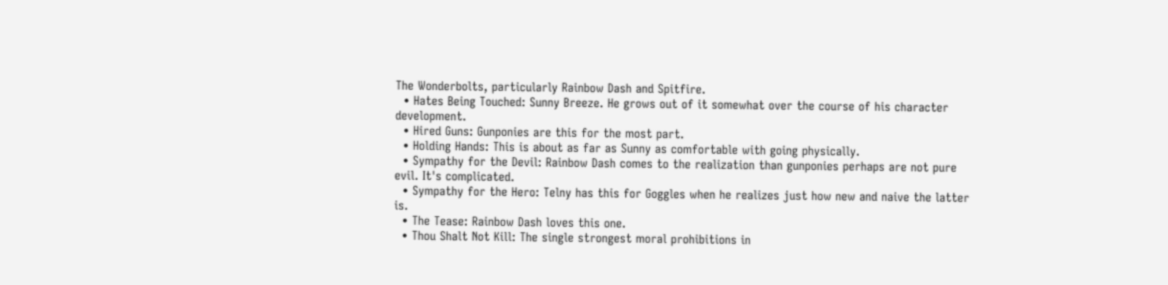The Wonderbolts, particularly Rainbow Dash and Spitfire.
  • Hates Being Touched: Sunny Breeze. He grows out of it somewhat over the course of his character development.
  • Hired Guns: Gunponies are this for the most part.
  • Holding Hands: This is about as far as Sunny as comfortable with going physically.
  • Sympathy for the Devil: Rainbow Dash comes to the realization than gunponies perhaps are not pure evil. It's complicated.
  • Sympathy for the Hero: Telny has this for Goggles when he realizes just how new and naive the latter is.
  • The Tease: Rainbow Dash loves this one.
  • Thou Shalt Not Kill: The single strongest moral prohibitions in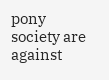pony society are against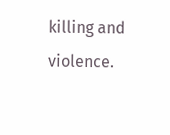killing and violence.